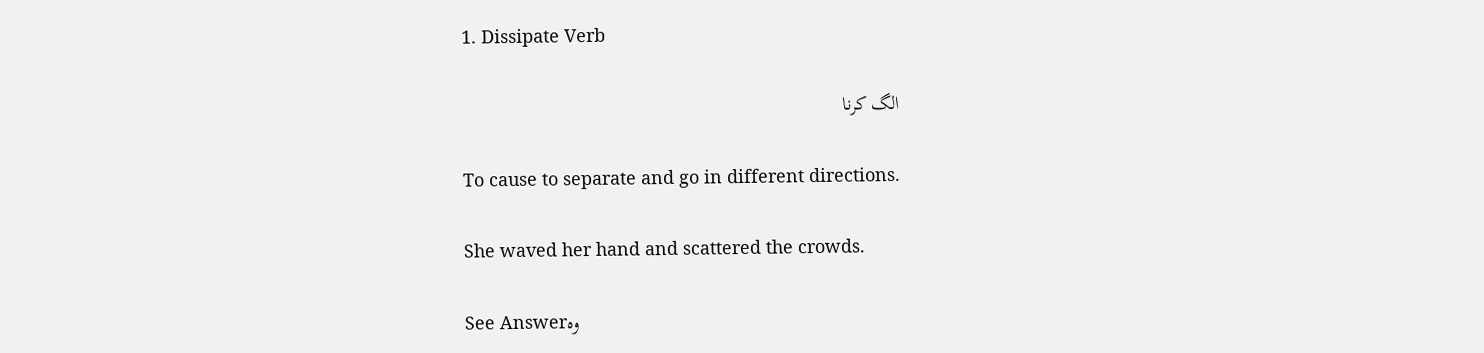1. Dissipate Verb

الگ کرنا

To cause to separate and go in different directions.

She waved her hand and scattered the crowds.

See Answerوہ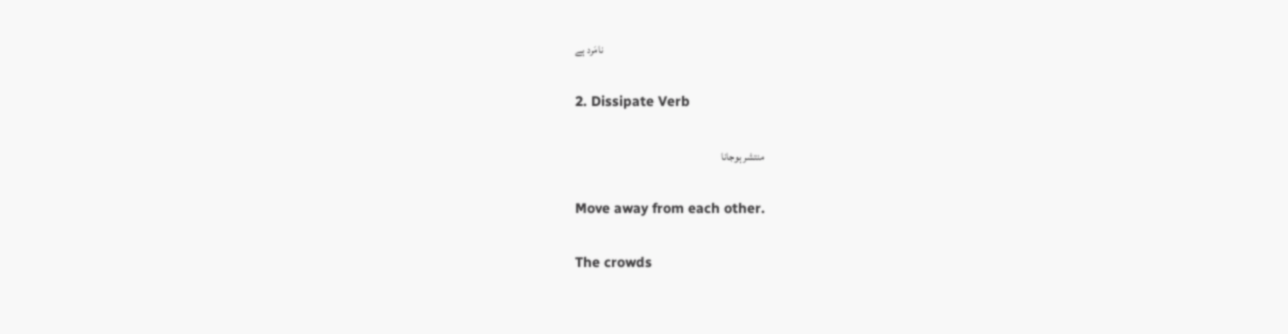نامَرد ہے

2. Dissipate Verb

منتشر ہوجانا

Move away from each other.

The crowds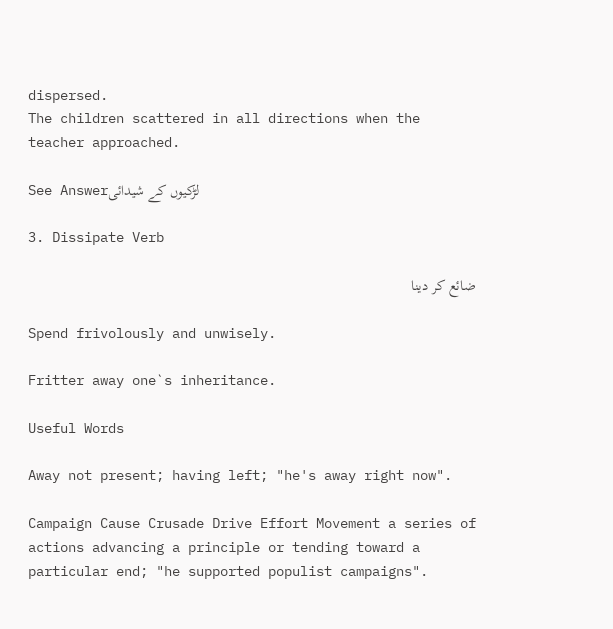dispersed.
The children scattered in all directions when the teacher approached.

See Answerلڑکیوں کے شیدائی

3. Dissipate Verb

ضائع کر دینا

Spend frivolously and unwisely.

Fritter away one`s inheritance.

Useful Words

Away not present; having left; "he's away right now".

Campaign Cause Crusade Drive Effort Movement a series of actions advancing a principle or tending toward a particular end; "he supported populist campaigns".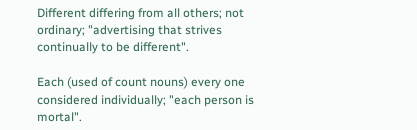Different differing from all others; not ordinary; "advertising that strives continually to be different".

Each (used of count nouns) every one considered individually; "each person is mortal".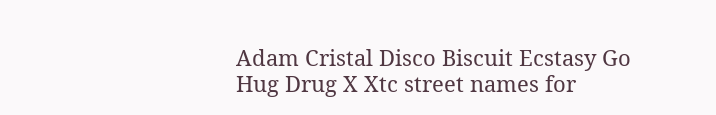Adam Cristal Disco Biscuit Ecstasy Go Hug Drug X Xtc street names for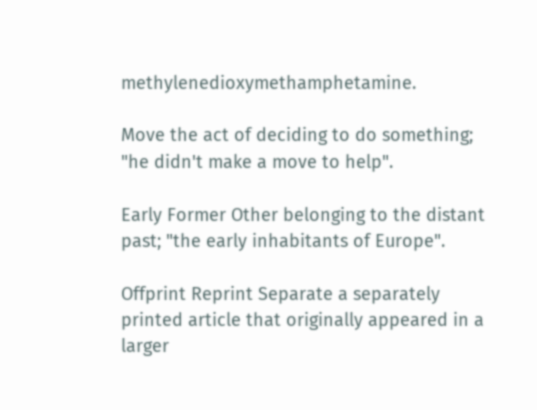methylenedioxymethamphetamine.

Move the act of deciding to do something; "he didn't make a move to help".

Early Former Other belonging to the distant past; "the early inhabitants of Europe".

Offprint Reprint Separate a separately printed article that originally appeared in a larger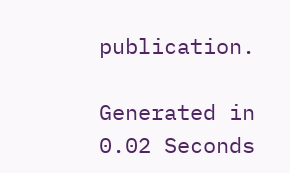publication.

Generated in 0.02 Seconds